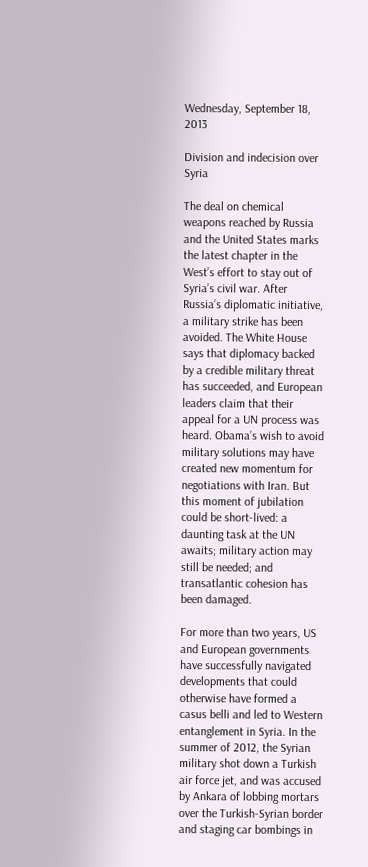Wednesday, September 18, 2013

Division and indecision over Syria

The deal on chemical weapons reached by Russia and the United States marks the latest chapter in the West’s effort to stay out of Syria’s civil war. After Russia’s diplomatic initiative, a military strike has been avoided. The White House says that diplomacy backed by a credible military threat has succeeded, and European leaders claim that their appeal for a UN process was heard. Obama’s wish to avoid military solutions may have created new momentum for negotiations with Iran. But this moment of jubilation could be short-lived: a daunting task at the UN awaits; military action may still be needed; and transatlantic cohesion has been damaged.

For more than two years, US and European governments have successfully navigated developments that could otherwise have formed a casus belli and led to Western entanglement in Syria. In the summer of 2012, the Syrian military shot down a Turkish air force jet, and was accused by Ankara of lobbing mortars over the Turkish-Syrian border and staging car bombings in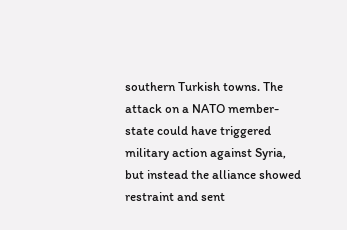southern Turkish towns. The attack on a NATO member-state could have triggered military action against Syria, but instead the alliance showed restraint and sent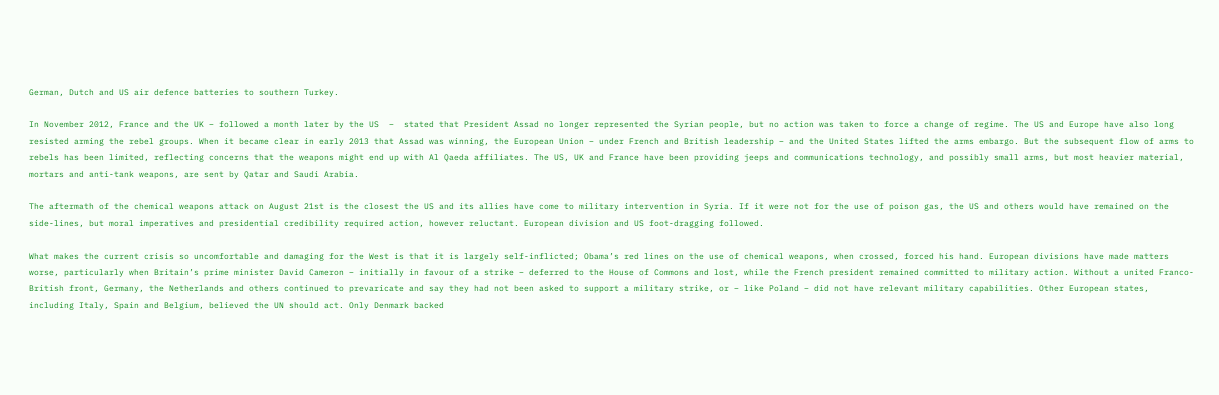German, Dutch and US air defence batteries to southern Turkey.

In November 2012, France and the UK – followed a month later by the US  –  stated that President Assad no longer represented the Syrian people, but no action was taken to force a change of regime. The US and Europe have also long resisted arming the rebel groups. When it became clear in early 2013 that Assad was winning, the European Union – under French and British leadership – and the United States lifted the arms embargo. But the subsequent flow of arms to rebels has been limited, reflecting concerns that the weapons might end up with Al Qaeda affiliates. The US, UK and France have been providing jeeps and communications technology, and possibly small arms, but most heavier material, mortars and anti-tank weapons, are sent by Qatar and Saudi Arabia.

The aftermath of the chemical weapons attack on August 21st is the closest the US and its allies have come to military intervention in Syria. If it were not for the use of poison gas, the US and others would have remained on the side-lines, but moral imperatives and presidential credibility required action, however reluctant. European division and US foot-dragging followed.

What makes the current crisis so uncomfortable and damaging for the West is that it is largely self-inflicted; Obama’s red lines on the use of chemical weapons, when crossed, forced his hand. European divisions have made matters worse, particularly when Britain’s prime minister David Cameron – initially in favour of a strike – deferred to the House of Commons and lost, while the French president remained committed to military action. Without a united Franco-British front, Germany, the Netherlands and others continued to prevaricate and say they had not been asked to support a military strike, or – like Poland – did not have relevant military capabilities. Other European states, including Italy, Spain and Belgium, believed the UN should act. Only Denmark backed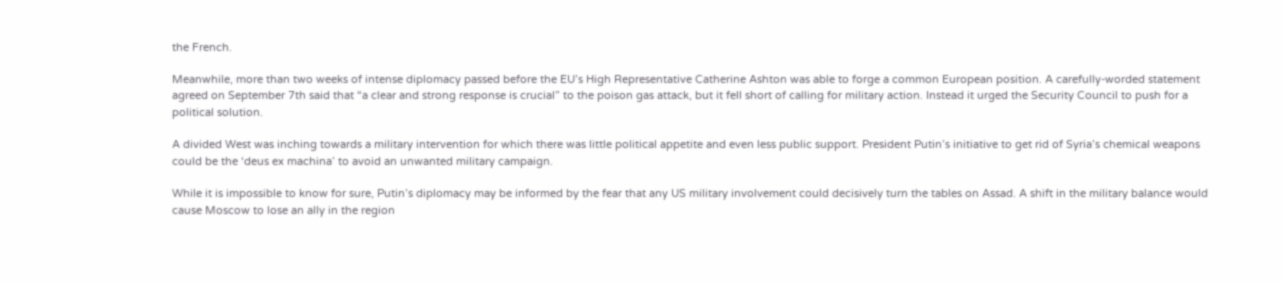the French.

Meanwhile, more than two weeks of intense diplomacy passed before the EU’s High Representative Catherine Ashton was able to forge a common European position. A carefully-worded statement agreed on September 7th said that “a clear and strong response is crucial” to the poison gas attack, but it fell short of calling for military action. Instead it urged the Security Council to push for a political solution.

A divided West was inching towards a military intervention for which there was little political appetite and even less public support. President Putin’s initiative to get rid of Syria’s chemical weapons could be the ‘deus ex machina’ to avoid an unwanted military campaign.

While it is impossible to know for sure, Putin’s diplomacy may be informed by the fear that any US military involvement could decisively turn the tables on Assad. A shift in the military balance would cause Moscow to lose an ally in the region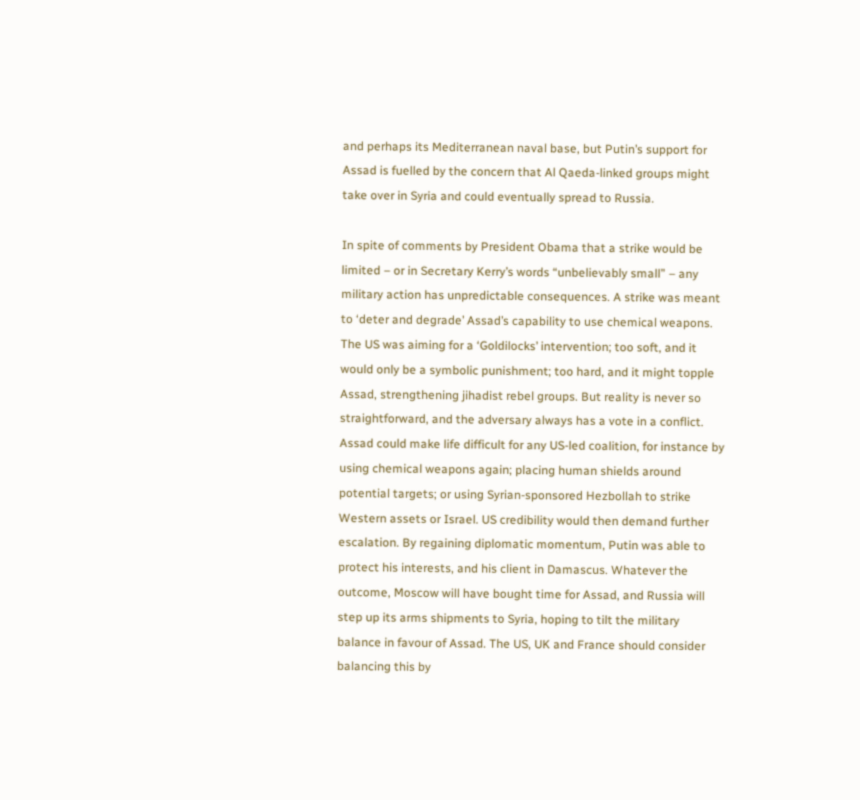and perhaps its Mediterranean naval base, but Putin’s support for Assad is fuelled by the concern that Al Qaeda-linked groups might take over in Syria and could eventually spread to Russia.

In spite of comments by President Obama that a strike would be limited – or in Secretary Kerry’s words “unbelievably small” – any military action has unpredictable consequences. A strike was meant to ‘deter and degrade’ Assad’s capability to use chemical weapons. The US was aiming for a ‘Goldilocks’ intervention; too soft, and it would only be a symbolic punishment; too hard, and it might topple Assad, strengthening jihadist rebel groups. But reality is never so straightforward, and the adversary always has a vote in a conflict. Assad could make life difficult for any US-led coalition, for instance by using chemical weapons again; placing human shields around potential targets; or using Syrian-sponsored Hezbollah to strike Western assets or Israel. US credibility would then demand further escalation. By regaining diplomatic momentum, Putin was able to protect his interests, and his client in Damascus. Whatever the outcome, Moscow will have bought time for Assad, and Russia will step up its arms shipments to Syria, hoping to tilt the military balance in favour of Assad. The US, UK and France should consider balancing this by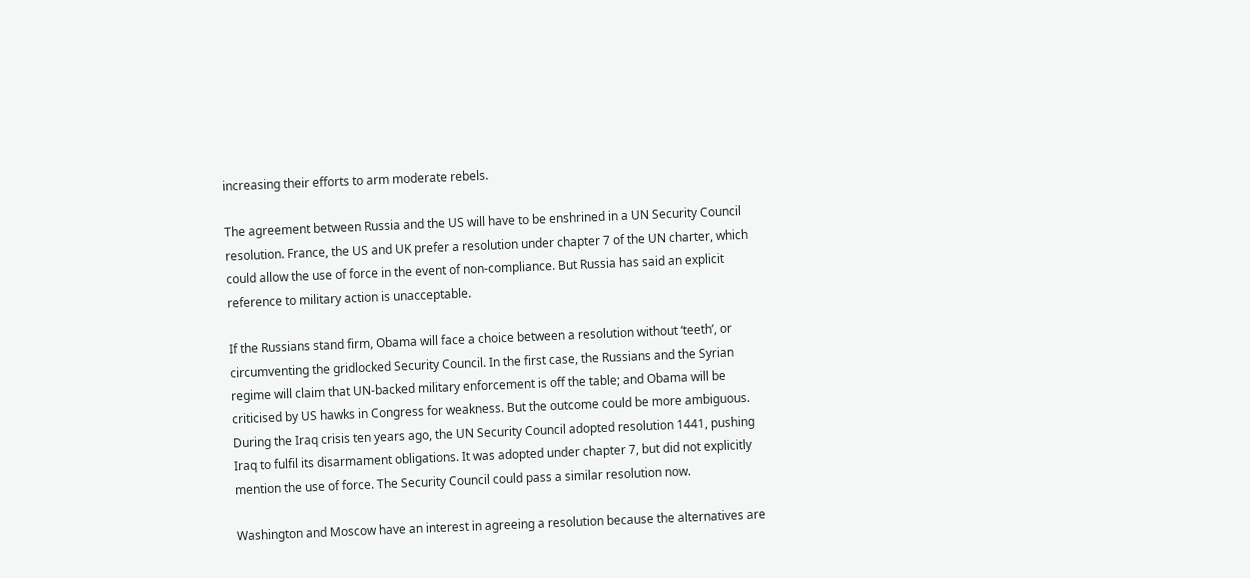increasing their efforts to arm moderate rebels.

The agreement between Russia and the US will have to be enshrined in a UN Security Council resolution. France, the US and UK prefer a resolution under chapter 7 of the UN charter, which could allow the use of force in the event of non-compliance. But Russia has said an explicit reference to military action is unacceptable.

If the Russians stand firm, Obama will face a choice between a resolution without ‘teeth’, or circumventing the gridlocked Security Council. In the first case, the Russians and the Syrian regime will claim that UN-backed military enforcement is off the table; and Obama will be criticised by US hawks in Congress for weakness. But the outcome could be more ambiguous. During the Iraq crisis ten years ago, the UN Security Council adopted resolution 1441, pushing Iraq to fulfil its disarmament obligations. It was adopted under chapter 7, but did not explicitly mention the use of force. The Security Council could pass a similar resolution now.

Washington and Moscow have an interest in agreeing a resolution because the alternatives are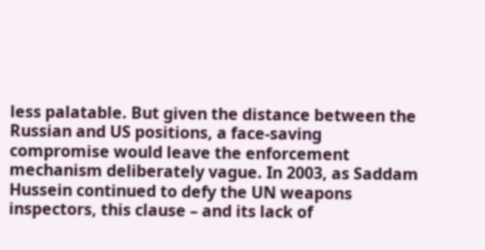less palatable. But given the distance between the Russian and US positions, a face-saving compromise would leave the enforcement mechanism deliberately vague. In 2003, as Saddam Hussein continued to defy the UN weapons inspectors, this clause – and its lack of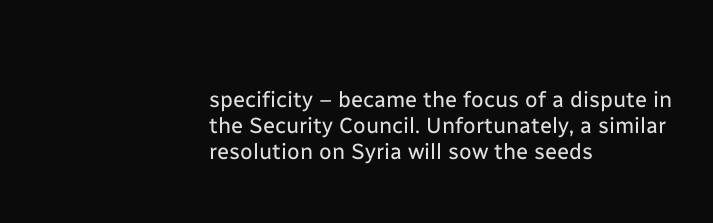specificity – became the focus of a dispute in the Security Council. Unfortunately, a similar resolution on Syria will sow the seeds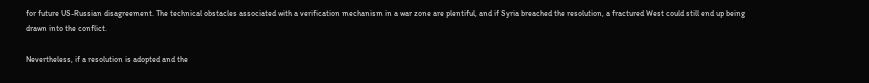for future US-Russian disagreement. The technical obstacles associated with a verification mechanism in a war zone are plentiful, and if Syria breached the resolution, a fractured West could still end up being drawn into the conflict.

Nevertheless, if a resolution is adopted and the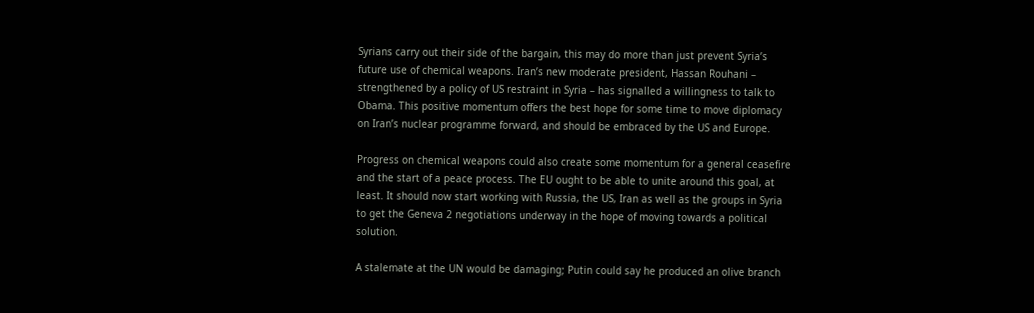Syrians carry out their side of the bargain, this may do more than just prevent Syria’s future use of chemical weapons. Iran’s new moderate president, Hassan Rouhani – strengthened by a policy of US restraint in Syria – has signalled a willingness to talk to Obama. This positive momentum offers the best hope for some time to move diplomacy on Iran’s nuclear programme forward, and should be embraced by the US and Europe.

Progress on chemical weapons could also create some momentum for a general ceasefire and the start of a peace process. The EU ought to be able to unite around this goal, at least. It should now start working with Russia, the US, Iran as well as the groups in Syria to get the Geneva 2 negotiations underway in the hope of moving towards a political solution.

A stalemate at the UN would be damaging; Putin could say he produced an olive branch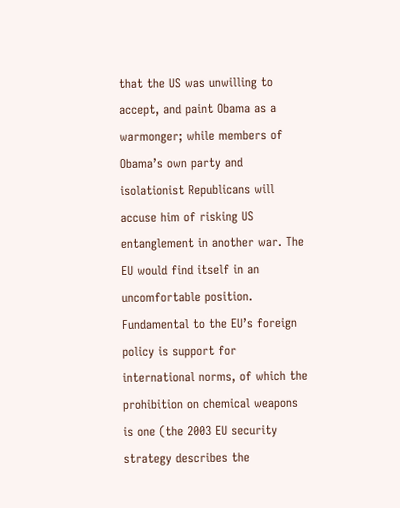that the US was unwilling to accept, and paint Obama as a warmonger; while members of Obama’s own party and isolationist Republicans will accuse him of risking US entanglement in another war. The EU would find itself in an uncomfortable position. Fundamental to the EU’s foreign policy is support for international norms, of which the prohibition on chemical weapons is one (the 2003 EU security strategy describes the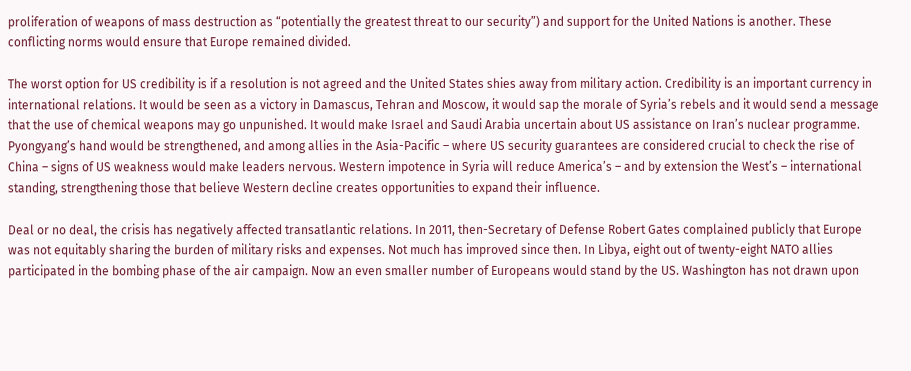proliferation of weapons of mass destruction as “potentially the greatest threat to our security”) and support for the United Nations is another. These conflicting norms would ensure that Europe remained divided.

The worst option for US credibility is if a resolution is not agreed and the United States shies away from military action. Credibility is an important currency in international relations. It would be seen as a victory in Damascus, Tehran and Moscow, it would sap the morale of Syria’s rebels and it would send a message that the use of chemical weapons may go unpunished. It would make Israel and Saudi Arabia uncertain about US assistance on Iran’s nuclear programme. Pyongyang’s hand would be strengthened, and among allies in the Asia-Pacific – where US security guarantees are considered crucial to check the rise of China – signs of US weakness would make leaders nervous. Western impotence in Syria will reduce America’s – and by extension the West’s – international standing, strengthening those that believe Western decline creates opportunities to expand their influence.

Deal or no deal, the crisis has negatively affected transatlantic relations. In 2011, then-Secretary of Defense Robert Gates complained publicly that Europe was not equitably sharing the burden of military risks and expenses. Not much has improved since then. In Libya, eight out of twenty-eight NATO allies participated in the bombing phase of the air campaign. Now an even smaller number of Europeans would stand by the US. Washington has not drawn upon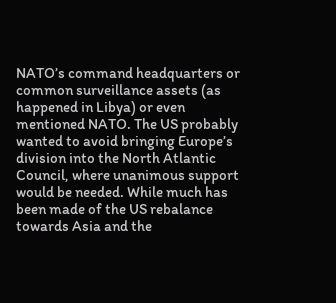NATO’s command headquarters or common surveillance assets (as happened in Libya) or even mentioned NATO. The US probably wanted to avoid bringing Europe’s division into the North Atlantic Council, where unanimous support would be needed. While much has been made of the US rebalance towards Asia and the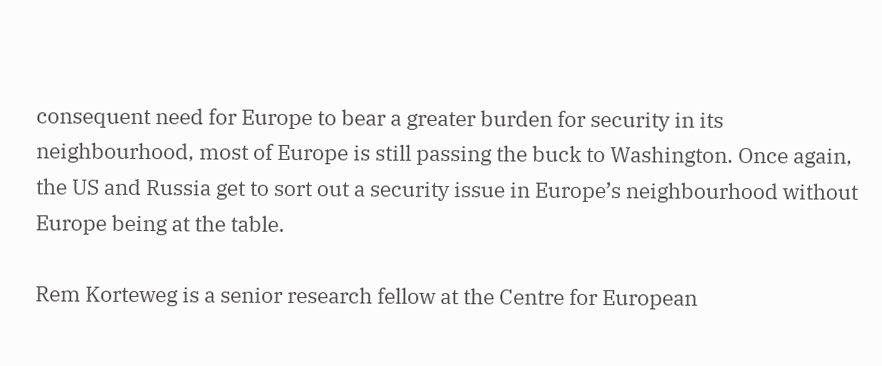consequent need for Europe to bear a greater burden for security in its neighbourhood, most of Europe is still passing the buck to Washington. Once again, the US and Russia get to sort out a security issue in Europe’s neighbourhood without Europe being at the table.

Rem Korteweg is a senior research fellow at the Centre for European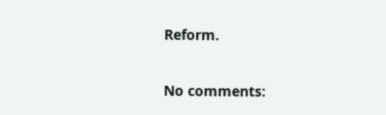Reform.

No comments: